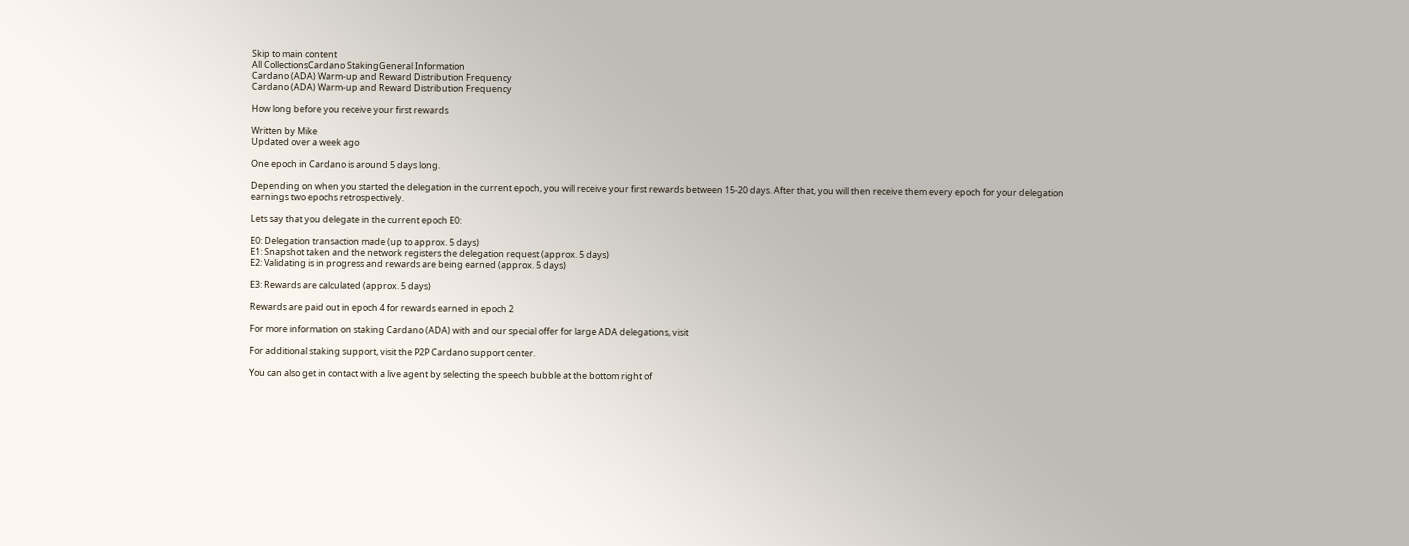Skip to main content
All CollectionsCardano StakingGeneral Information
Cardano (ADA) Warm-up and Reward Distribution Frequency
Cardano (ADA) Warm-up and Reward Distribution Frequency

How long before you receive your first rewards

Written by Mike
Updated over a week ago

One epoch in Cardano is around 5 days long.

Depending on when you started the delegation in the current epoch, you will receive your first rewards between 15-20 days. After that, you will then receive them every epoch for your delegation earnings two epochs retrospectively.

Lets say that you delegate in the current epoch E0:

E0: Delegation transaction made (up to approx. 5 days)
E1: Snapshot taken and the network registers the delegation request (approx. 5 days)
E2: Validating is in progress and rewards are being earned (approx. 5 days)

E3: Rewards are calculated (approx. 5 days)

Rewards are paid out in epoch 4 for rewards earned in epoch 2

For more information on staking Cardano (ADA) with and our special offer for large ADA delegations, visit

For additional staking support, visit the P2P Cardano support center.

You can also get in contact with a live agent by selecting the speech bubble at the bottom right of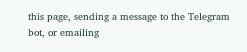this page, sending a message to the Telegram bot, or emailing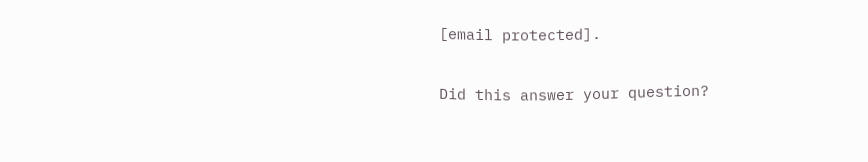[email protected].

Did this answer your question?